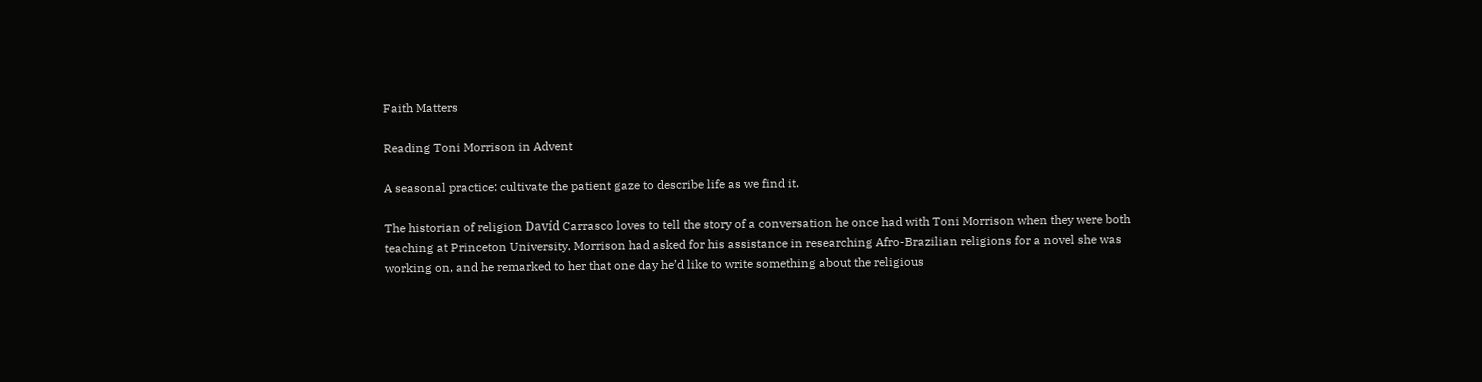Faith Matters

Reading Toni Morrison in Advent

A seasonal practice: cultivate the patient gaze to describe life as we find it.

The historian of religion Davíd Carrasco loves to tell the story of a conversation he once had with Toni Morrison when they were both teaching at Princeton University. Morrison had asked for his assistance in researching Afro-Brazilian religions for a novel she was working on, and he remarked to her that one day he’d like to write something about the religious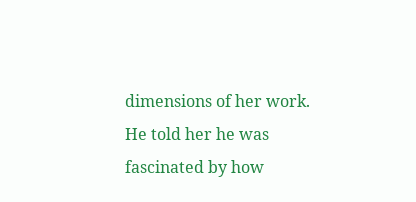dimensions of her work. He told her he was fascinated by how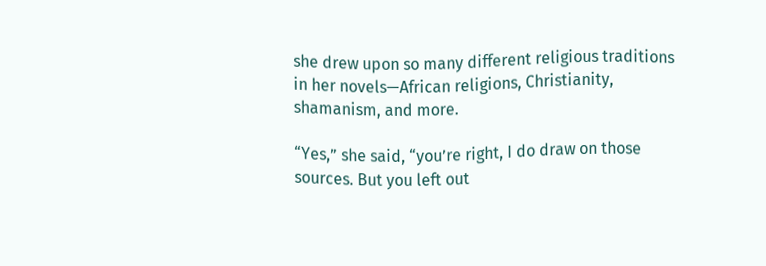she drew upon so many different religious traditions in her novels—African religions, Christianity, shamanism, and more.

“Yes,” she said, “you’re right, I do draw on those sources. But you left out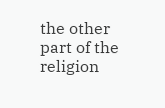the other part of the religion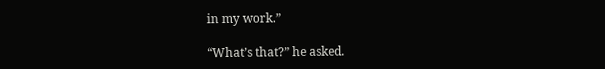in my work.”

“What’s that?” he asked.